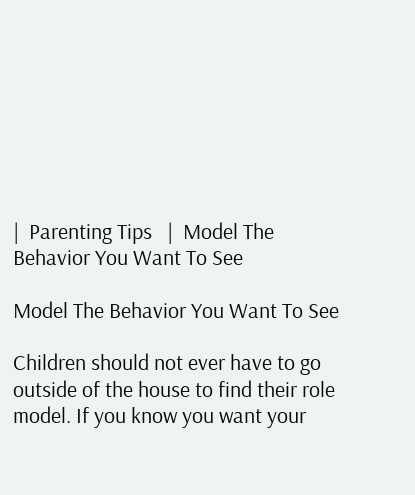|  Parenting Tips   |  Model The Behavior You Want To See

Model The Behavior You Want To See

Children should not ever have to go outside of the house to find their role model. If you know you want your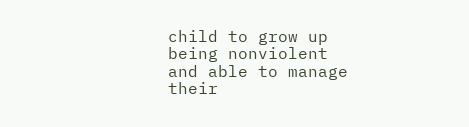child to grow up being nonviolent and able to manage their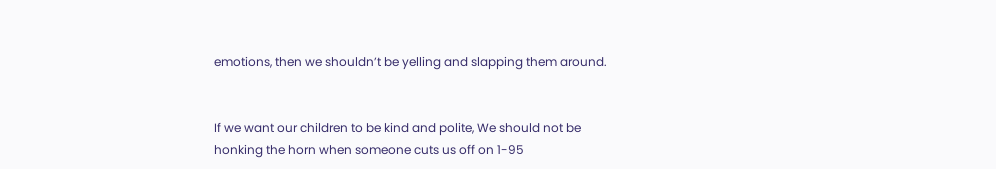emotions, then we shouldn’t be yelling and slapping them around.


If we want our children to be kind and polite, We should not be honking the horn when someone cuts us off on 1-95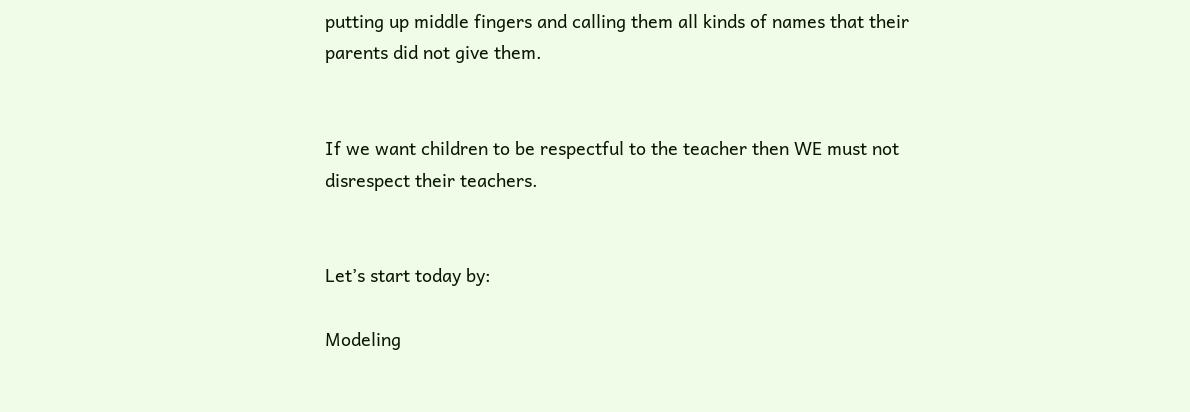putting up middle fingers and calling them all kinds of names that their parents did not give them.


If we want children to be respectful to the teacher then WE must not disrespect their teachers.


Let’s start today by:

Modeling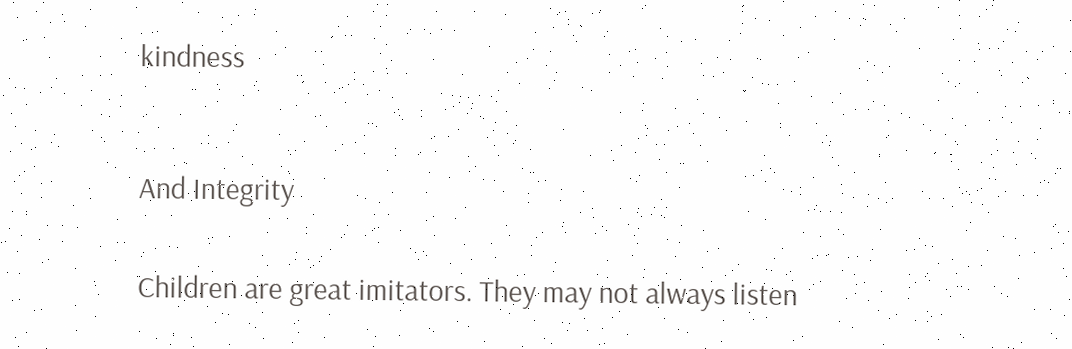kindness



And Integrity


Children are great imitators. They may not always listen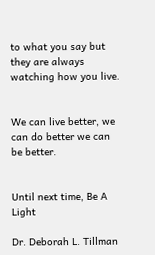to what you say but they are always watching how you live.


We can live better, we can do better we can be better.


Until next time, Be A Light

Dr. Deborah L. Tillman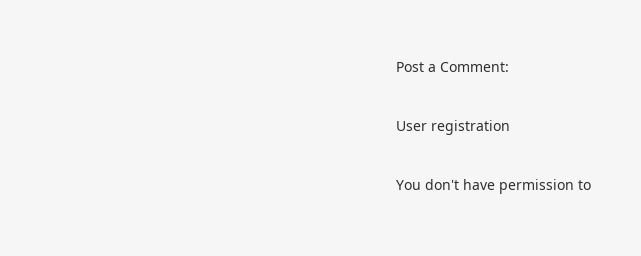Post a Comment:

User registration

You don't have permission to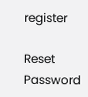register

Reset Password